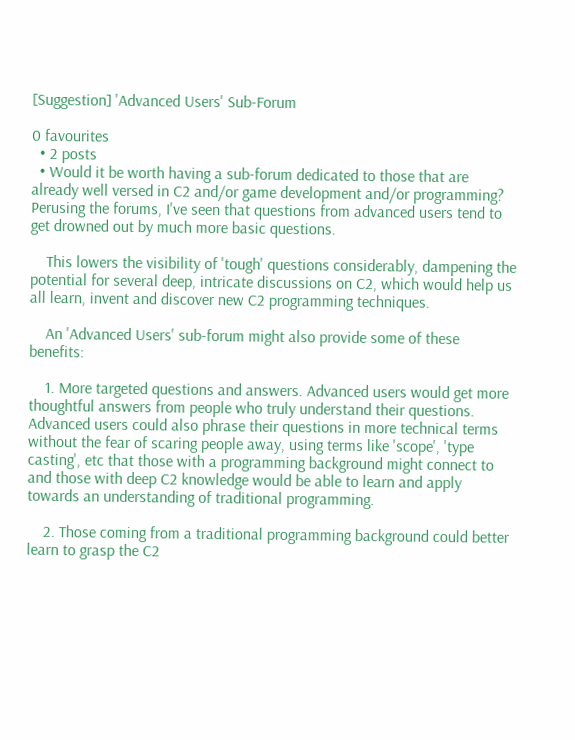[Suggestion] 'Advanced Users' Sub-Forum

0 favourites
  • 2 posts
  • Would it be worth having a sub-forum dedicated to those that are already well versed in C2 and/or game development and/or programming? Perusing the forums, I've seen that questions from advanced users tend to get drowned out by much more basic questions.

    This lowers the visibility of 'tough' questions considerably, dampening the potential for several deep, intricate discussions on C2, which would help us all learn, invent and discover new C2 programming techniques.

    An 'Advanced Users' sub-forum might also provide some of these benefits:

    1. More targeted questions and answers. Advanced users would get more thoughtful answers from people who truly understand their questions. Advanced users could also phrase their questions in more technical terms without the fear of scaring people away, using terms like 'scope', 'type casting', etc that those with a programming background might connect to and those with deep C2 knowledge would be able to learn and apply towards an understanding of traditional programming.

    2. Those coming from a traditional programming background could better learn to grasp the C2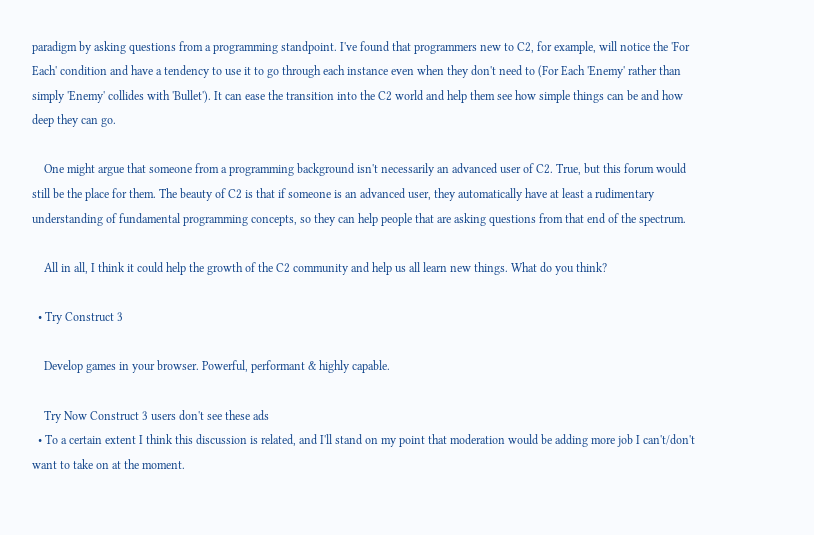paradigm by asking questions from a programming standpoint. I've found that programmers new to C2, for example, will notice the 'For Each' condition and have a tendency to use it to go through each instance even when they don't need to (For Each 'Enemy' rather than simply 'Enemy' collides with 'Bullet'). It can ease the transition into the C2 world and help them see how simple things can be and how deep they can go.

    One might argue that someone from a programming background isn't necessarily an advanced user of C2. True, but this forum would still be the place for them. The beauty of C2 is that if someone is an advanced user, they automatically have at least a rudimentary understanding of fundamental programming concepts, so they can help people that are asking questions from that end of the spectrum.

    All in all, I think it could help the growth of the C2 community and help us all learn new things. What do you think?

  • Try Construct 3

    Develop games in your browser. Powerful, performant & highly capable.

    Try Now Construct 3 users don't see these ads
  • To a certain extent I think this discussion is related, and I'll stand on my point that moderation would be adding more job I can't/don't want to take on at the moment.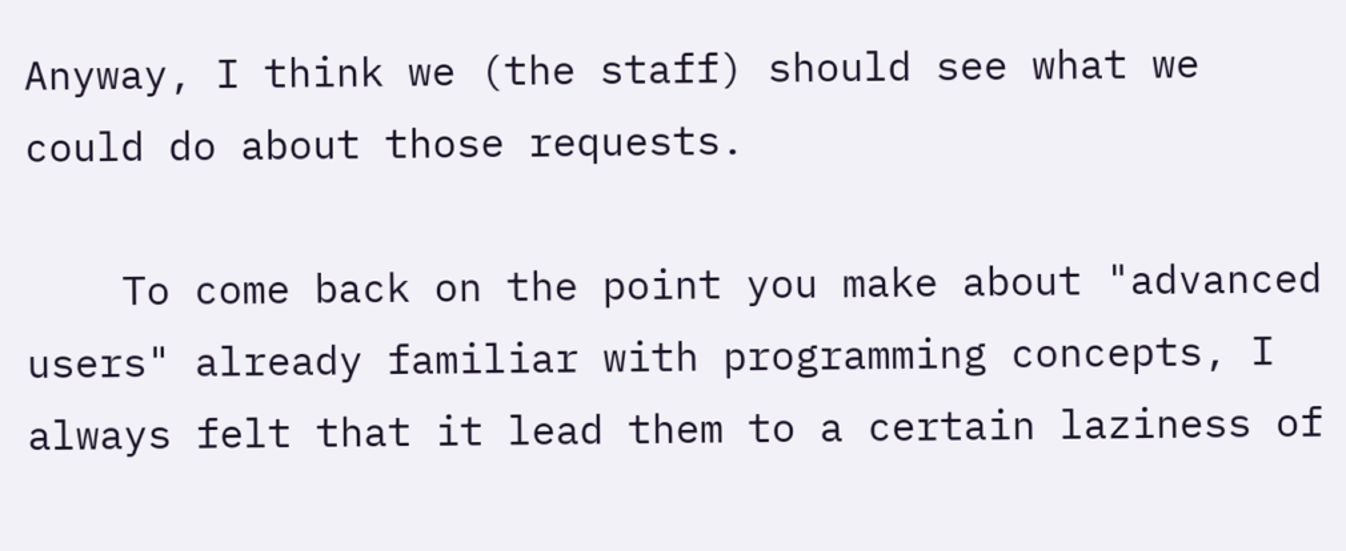Anyway, I think we (the staff) should see what we could do about those requests.

    To come back on the point you make about "advanced users" already familiar with programming concepts, I always felt that it lead them to a certain laziness of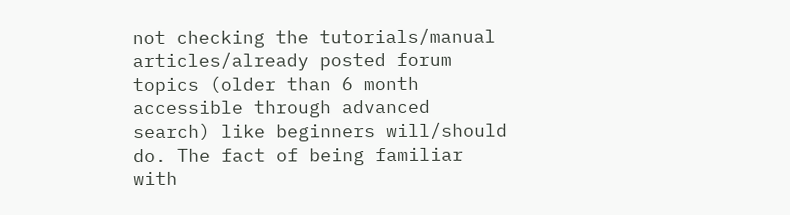not checking the tutorials/manual articles/already posted forum topics (older than 6 month accessible through advanced search) like beginners will/should do. The fact of being familiar with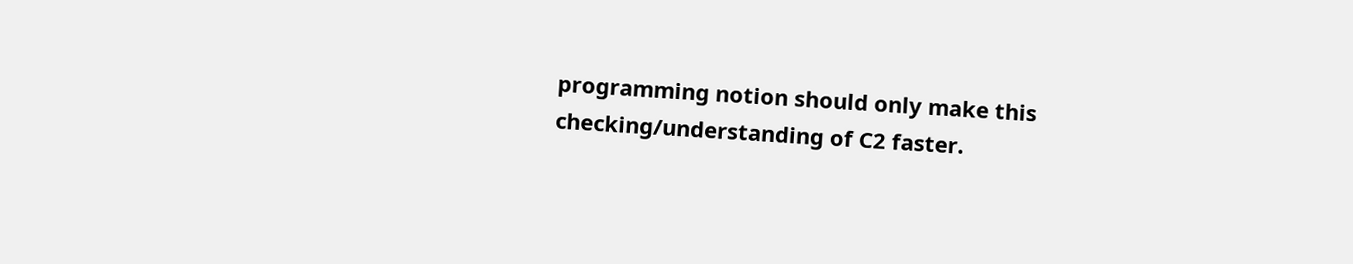programming notion should only make this checking/understanding of C2 faster.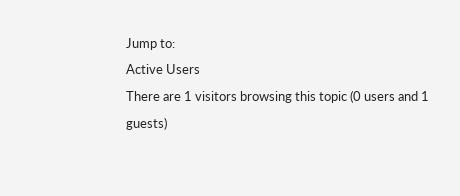Jump to:
Active Users
There are 1 visitors browsing this topic (0 users and 1 guests)